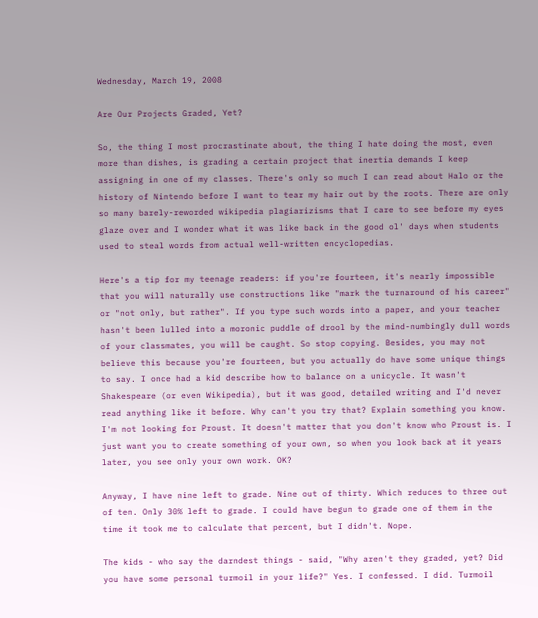Wednesday, March 19, 2008

Are Our Projects Graded, Yet?

So, the thing I most procrastinate about, the thing I hate doing the most, even more than dishes, is grading a certain project that inertia demands I keep assigning in one of my classes. There's only so much I can read about Halo or the history of Nintendo before I want to tear my hair out by the roots. There are only so many barely-reworded wikipedia plagiarizisms that I care to see before my eyes glaze over and I wonder what it was like back in the good ol' days when students used to steal words from actual well-written encyclopedias.

Here's a tip for my teenage readers: if you're fourteen, it's nearly impossible that you will naturally use constructions like "mark the turnaround of his career" or "not only, but rather". If you type such words into a paper, and your teacher hasn't been lulled into a moronic puddle of drool by the mind-numbingly dull words of your classmates, you will be caught. So stop copying. Besides, you may not believe this because you're fourteen, but you actually do have some unique things to say. I once had a kid describe how to balance on a unicycle. It wasn't Shakespeare (or even Wikipedia), but it was good, detailed writing and I'd never read anything like it before. Why can't you try that? Explain something you know. I'm not looking for Proust. It doesn't matter that you don't know who Proust is. I just want you to create something of your own, so when you look back at it years later, you see only your own work. OK?

Anyway, I have nine left to grade. Nine out of thirty. Which reduces to three out of ten. Only 30% left to grade. I could have begun to grade one of them in the time it took me to calculate that percent, but I didn't. Nope.

The kids - who say the darndest things - said, "Why aren't they graded, yet? Did you have some personal turmoil in your life?" Yes. I confessed. I did. Turmoil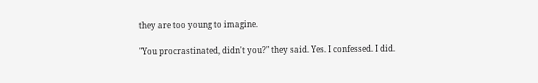they are too young to imagine.

"You procrastinated, didn't you?" they said. Yes. I confessed. I did.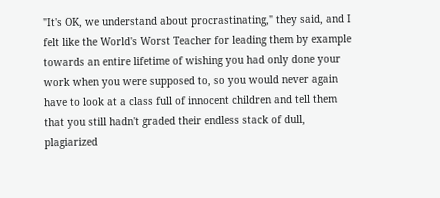"It's OK, we understand about procrastinating," they said, and I felt like the World's Worst Teacher for leading them by example towards an entire lifetime of wishing you had only done your work when you were supposed to, so you would never again have to look at a class full of innocent children and tell them that you still hadn't graded their endless stack of dull, plagiarized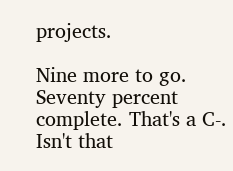projects.

Nine more to go. Seventy percent complete. That's a C-. Isn't that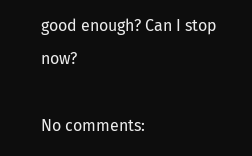good enough? Can I stop now?

No comments: